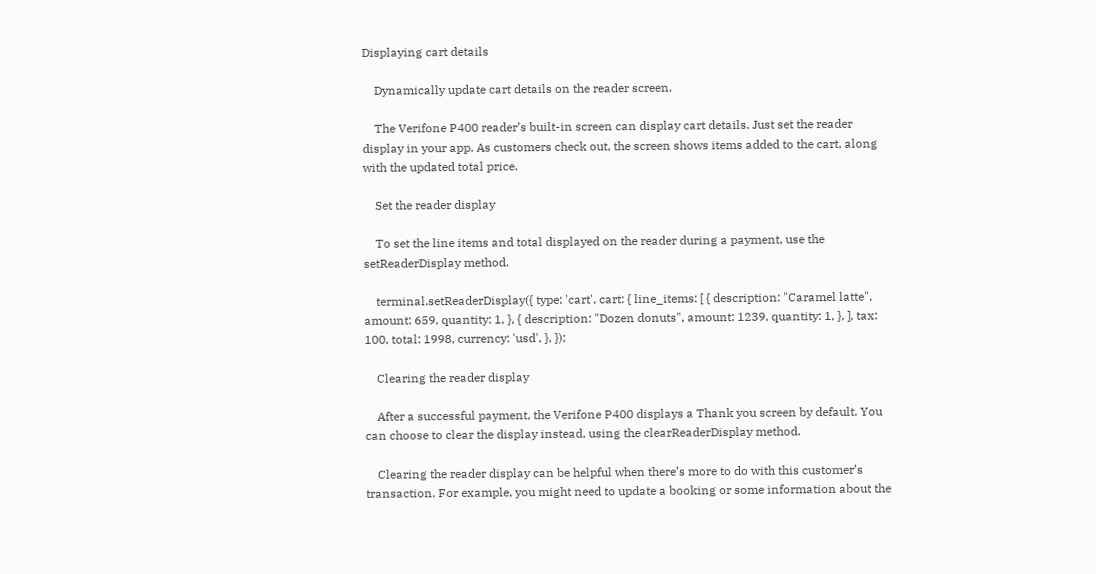Displaying cart details

    Dynamically update cart details on the reader screen.

    The Verifone P400 reader’s built-in screen can display cart details. Just set the reader display in your app. As customers check out, the screen shows items added to the cart, along with the updated total price.

    Set the reader display

    To set the line items and total displayed on the reader during a payment, use the setReaderDisplay method.

    terminal.setReaderDisplay({ type: 'cart', cart: { line_items: [ { description: "Caramel latte", amount: 659, quantity: 1, }, { description: "Dozen donuts", amount: 1239, quantity: 1, }, ], tax: 100, total: 1998, currency: 'usd', }, });

    Clearing the reader display

    After a successful payment, the Verifone P400 displays a Thank you screen by default. You can choose to clear the display instead, using the clearReaderDisplay method.

    Clearing the reader display can be helpful when there’s more to do with this customer’s transaction. For example, you might need to update a booking or some information about the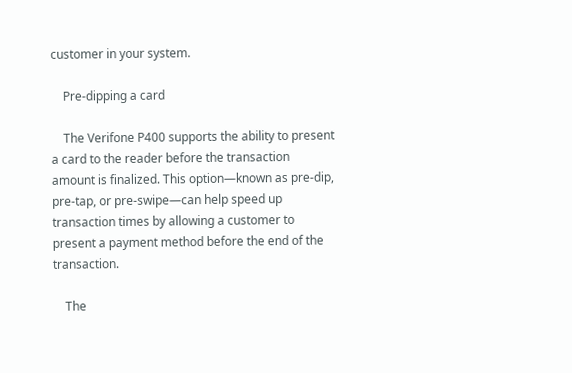customer in your system.

    Pre-dipping a card

    The Verifone P400 supports the ability to present a card to the reader before the transaction amount is finalized. This option—known as pre-dip, pre-tap, or pre-swipe—can help speed up transaction times by allowing a customer to present a payment method before the end of the transaction.

    The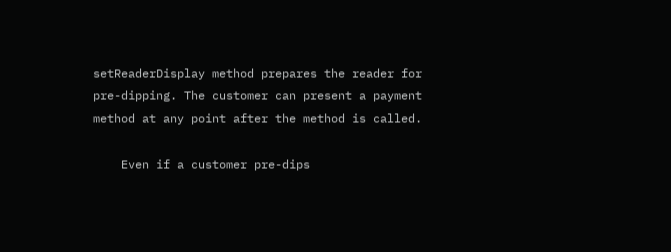setReaderDisplay method prepares the reader for pre-dipping. The customer can present a payment method at any point after the method is called.

    Even if a customer pre-dips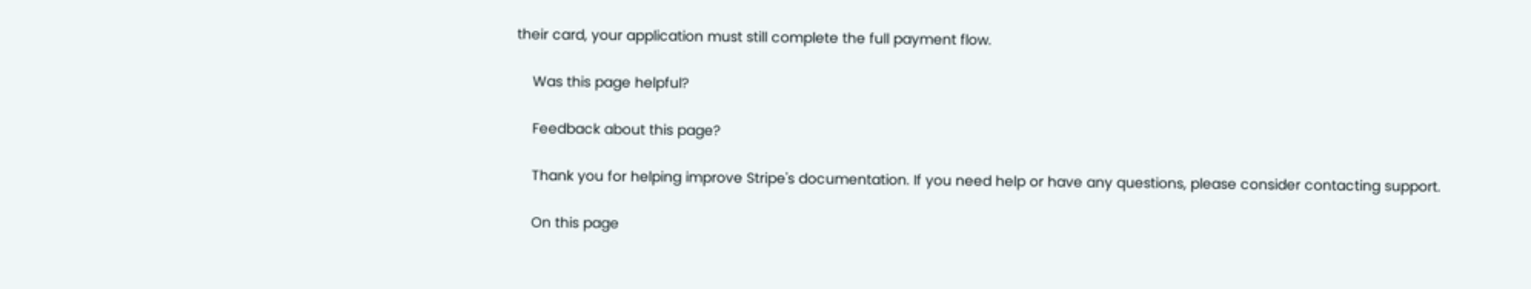their card, your application must still complete the full payment flow.

    Was this page helpful?

    Feedback about this page?

    Thank you for helping improve Stripe's documentation. If you need help or have any questions, please consider contacting support.

    On this page